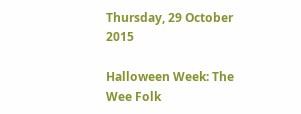Thursday, 29 October 2015

Halloween Week: The Wee Folk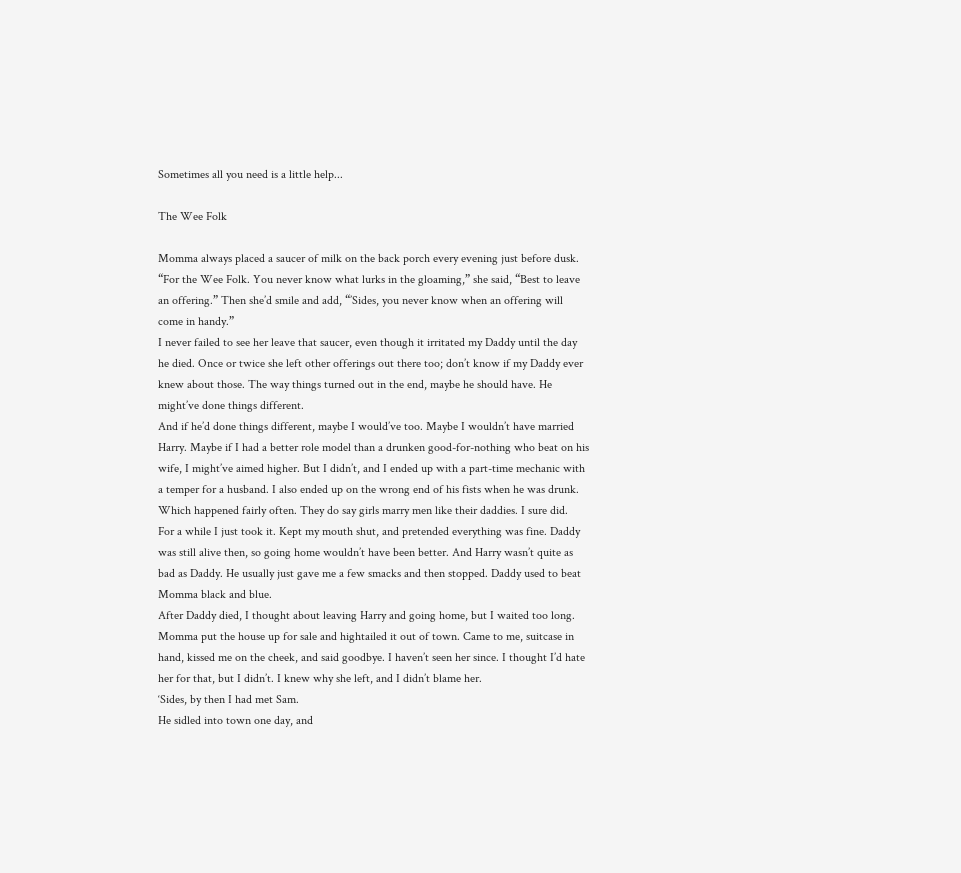Sometimes all you need is a little help...

The Wee Folk

Momma always placed a saucer of milk on the back porch every evening just before dusk.
“For the Wee Folk. You never know what lurks in the gloaming,” she said, “Best to leave an offering.” Then she’d smile and add, “’Sides, you never know when an offering will come in handy.”
I never failed to see her leave that saucer, even though it irritated my Daddy until the day he died. Once or twice she left other offerings out there too; don’t know if my Daddy ever knew about those. The way things turned out in the end, maybe he should have. He might’ve done things different.
And if he’d done things different, maybe I would’ve too. Maybe I wouldn’t have married Harry. Maybe if I had a better role model than a drunken good-for-nothing who beat on his wife, I might’ve aimed higher. But I didn’t, and I ended up with a part-time mechanic with a temper for a husband. I also ended up on the wrong end of his fists when he was drunk. Which happened fairly often. They do say girls marry men like their daddies. I sure did.
For a while I just took it. Kept my mouth shut, and pretended everything was fine. Daddy was still alive then, so going home wouldn’t have been better. And Harry wasn’t quite as bad as Daddy. He usually just gave me a few smacks and then stopped. Daddy used to beat Momma black and blue.
After Daddy died, I thought about leaving Harry and going home, but I waited too long. Momma put the house up for sale and hightailed it out of town. Came to me, suitcase in hand, kissed me on the cheek, and said goodbye. I haven’t seen her since. I thought I’d hate her for that, but I didn’t. I knew why she left, and I didn’t blame her.
‘Sides, by then I had met Sam.
He sidled into town one day, and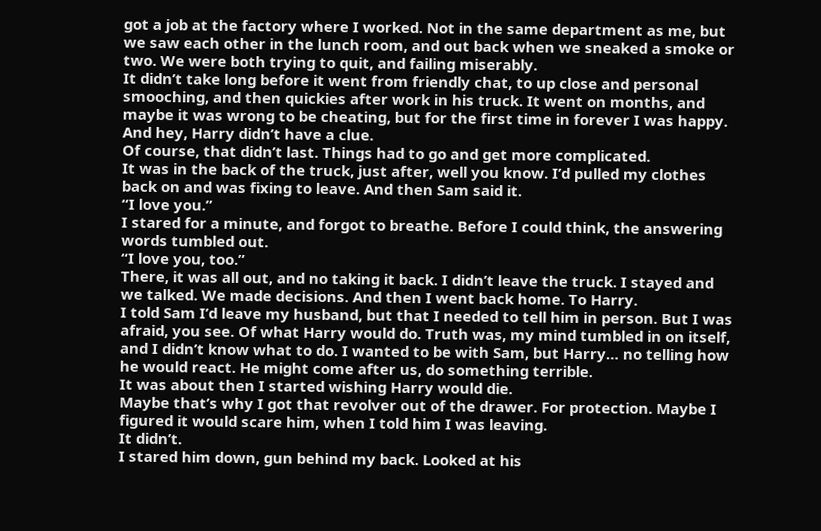got a job at the factory where I worked. Not in the same department as me, but we saw each other in the lunch room, and out back when we sneaked a smoke or two. We were both trying to quit, and failing miserably.
It didn’t take long before it went from friendly chat, to up close and personal smooching, and then quickies after work in his truck. It went on months, and maybe it was wrong to be cheating, but for the first time in forever I was happy. And hey, Harry didn’t have a clue.
Of course, that didn’t last. Things had to go and get more complicated.
It was in the back of the truck, just after, well you know. I’d pulled my clothes back on and was fixing to leave. And then Sam said it.
“I love you.”
I stared for a minute, and forgot to breathe. Before I could think, the answering words tumbled out.
“I love you, too.”
There, it was all out, and no taking it back. I didn’t leave the truck. I stayed and we talked. We made decisions. And then I went back home. To Harry.
I told Sam I’d leave my husband, but that I needed to tell him in person. But I was afraid, you see. Of what Harry would do. Truth was, my mind tumbled in on itself, and I didn’t know what to do. I wanted to be with Sam, but Harry… no telling how he would react. He might come after us, do something terrible.
It was about then I started wishing Harry would die.
Maybe that’s why I got that revolver out of the drawer. For protection. Maybe I figured it would scare him, when I told him I was leaving.
It didn’t.
I stared him down, gun behind my back. Looked at his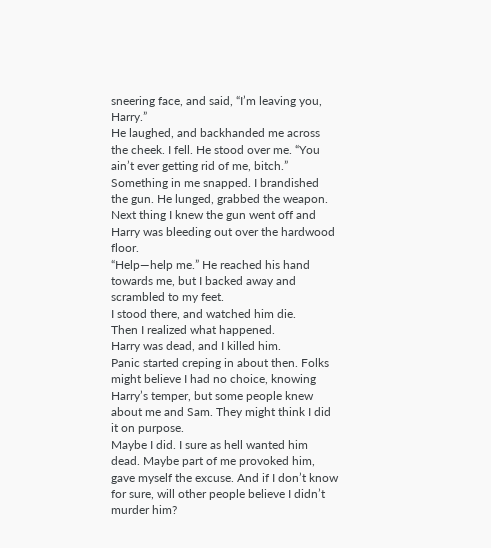sneering face, and said, “I’m leaving you, Harry.”
He laughed, and backhanded me across the cheek. I fell. He stood over me. “You ain’t ever getting rid of me, bitch.”
Something in me snapped. I brandished the gun. He lunged, grabbed the weapon. Next thing I knew the gun went off and Harry was bleeding out over the hardwood floor.
“Help—help me.” He reached his hand towards me, but I backed away and scrambled to my feet.
I stood there, and watched him die.
Then I realized what happened.
Harry was dead, and I killed him.
Panic started creping in about then. Folks might believe I had no choice, knowing Harry’s temper, but some people knew about me and Sam. They might think I did it on purpose.
Maybe I did. I sure as hell wanted him dead. Maybe part of me provoked him, gave myself the excuse. And if I don’t know for sure, will other people believe I didn’t murder him?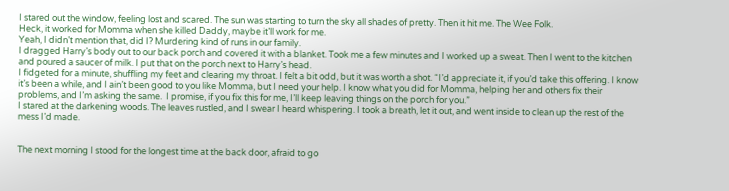I stared out the window, feeling lost and scared. The sun was starting to turn the sky all shades of pretty. Then it hit me. The Wee Folk.
Heck, it worked for Momma when she killed Daddy, maybe it’ll work for me.
Yeah, I didn’t mention that, did I? Murdering kind of runs in our family.
I dragged Harry’s body out to our back porch and covered it with a blanket. Took me a few minutes and I worked up a sweat. Then I went to the kitchen and poured a saucer of milk. I put that on the porch next to Harry’s head.
I fidgeted for a minute, shuffling my feet and clearing my throat. I felt a bit odd, but it was worth a shot. “I’d appreciate it, if you’d take this offering. I know it’s been a while, and I ain’t been good to you like Momma, but I need your help. I know what you did for Momma, helping her and others fix their problems, and I’m asking the same.  I promise, if you fix this for me, I’ll keep leaving things on the porch for you.”
I stared at the darkening woods. The leaves rustled, and I swear I heard whispering. I took a breath, let it out, and went inside to clean up the rest of the mess I’d made.


The next morning I stood for the longest time at the back door, afraid to go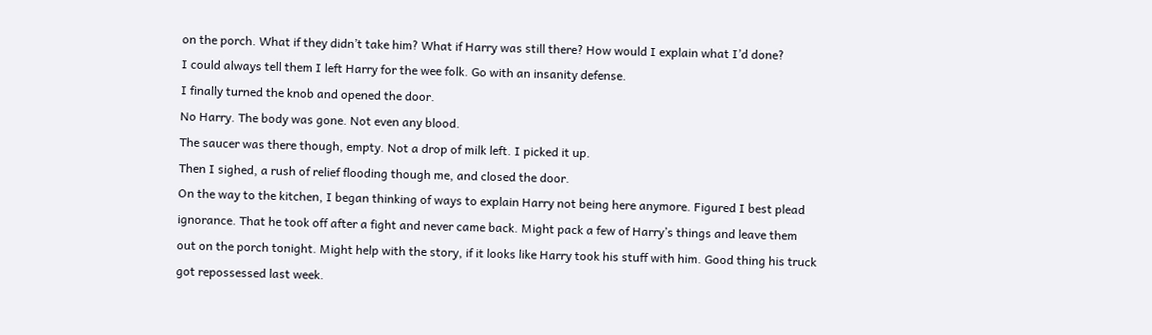on the porch. What if they didn’t take him? What if Harry was still there? How would I explain what I’d done?
I could always tell them I left Harry for the wee folk. Go with an insanity defense.
I finally turned the knob and opened the door.
No Harry. The body was gone. Not even any blood.
The saucer was there though, empty. Not a drop of milk left. I picked it up.
Then I sighed, a rush of relief flooding though me, and closed the door.
On the way to the kitchen, I began thinking of ways to explain Harry not being here anymore. Figured I best plead ignorance. That he took off after a fight and never came back. Might pack a few of Harry’s things and leave them out on the porch tonight. Might help with the story, if it looks like Harry took his stuff with him. Good thing his truck got repossessed last week.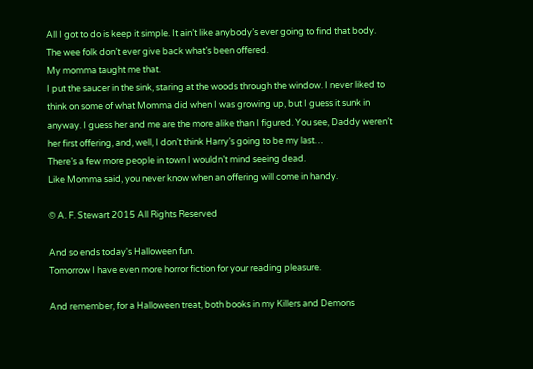All I got to do is keep it simple. It ain’t like anybody’s ever going to find that body. The wee folk don’t ever give back what’s been offered.
My momma taught me that.
I put the saucer in the sink, staring at the woods through the window. I never liked to think on some of what Momma did when I was growing up, but I guess it sunk in anyway. I guess her and me are the more alike than I figured. You see, Daddy weren’t her first offering, and, well, I don’t think Harry’s going to be my last…
There’s a few more people in town I wouldn’t mind seeing dead.
Like Momma said, you never know when an offering will come in handy.

© A. F. Stewart 2015 All Rights Reserved

And so ends today's Halloween fun.
Tomorrow I have even more horror fiction for your reading pleasure.

And remember, for a Halloween treat, both books in my Killers and Demons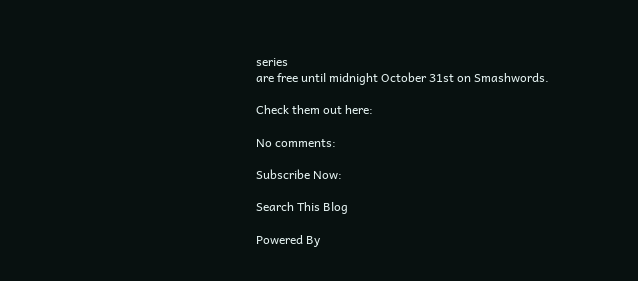series
are free until midnight October 31st on Smashwords.

Check them out here:

No comments:

Subscribe Now:

Search This Blog

Powered By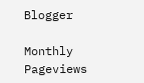Blogger

Monthly Pageviews